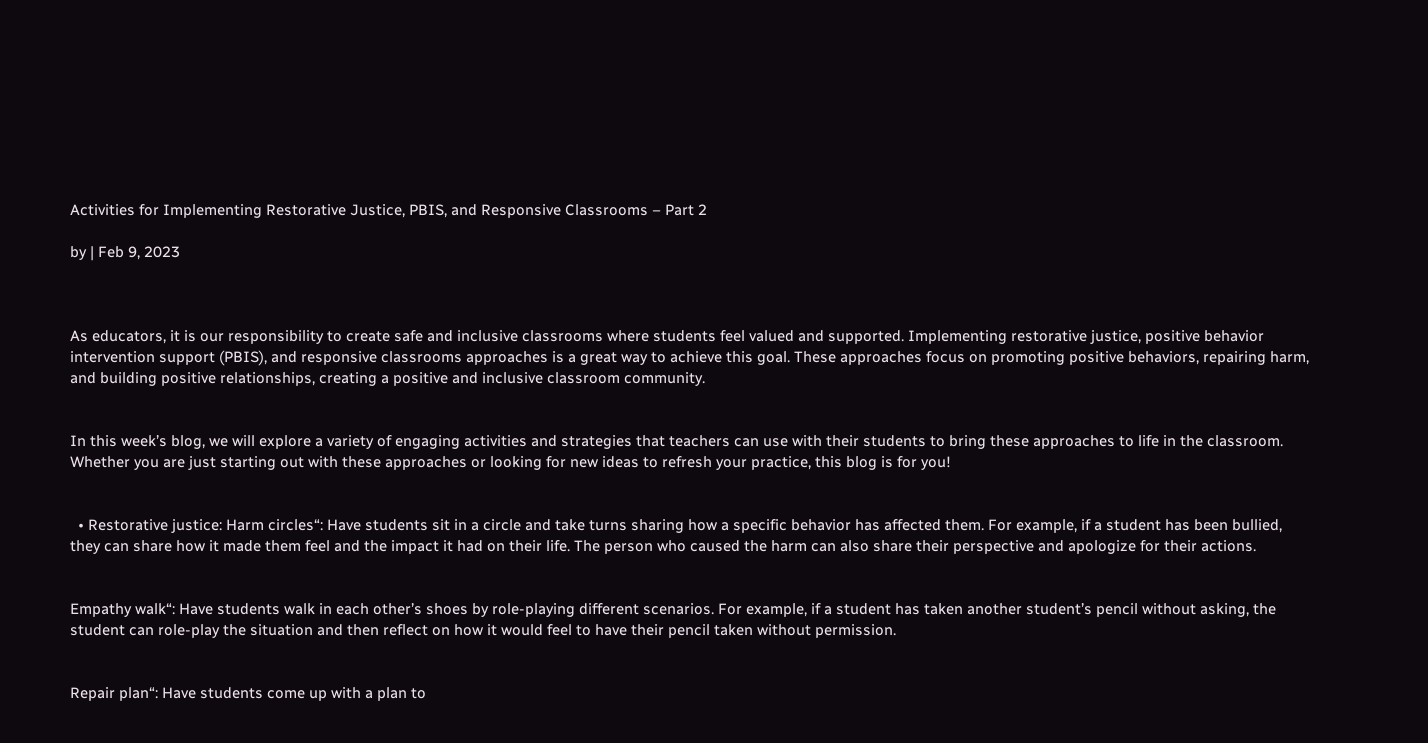Activities for Implementing Restorative Justice, PBIS, and Responsive Classrooms – Part 2

by | Feb 9, 2023



As educators, it is our responsibility to create safe and inclusive classrooms where students feel valued and supported. Implementing restorative justice, positive behavior intervention support (PBIS), and responsive classrooms approaches is a great way to achieve this goal. These approaches focus on promoting positive behaviors, repairing harm, and building positive relationships, creating a positive and inclusive classroom community.


In this week’s blog, we will explore a variety of engaging activities and strategies that teachers can use with their students to bring these approaches to life in the classroom. Whether you are just starting out with these approaches or looking for new ideas to refresh your practice, this blog is for you!


  • Restorative justice: Harm circles“: Have students sit in a circle and take turns sharing how a specific behavior has affected them. For example, if a student has been bullied, they can share how it made them feel and the impact it had on their life. The person who caused the harm can also share their perspective and apologize for their actions.


Empathy walk“: Have students walk in each other’s shoes by role-playing different scenarios. For example, if a student has taken another student’s pencil without asking, the student can role-play the situation and then reflect on how it would feel to have their pencil taken without permission.


Repair plan“: Have students come up with a plan to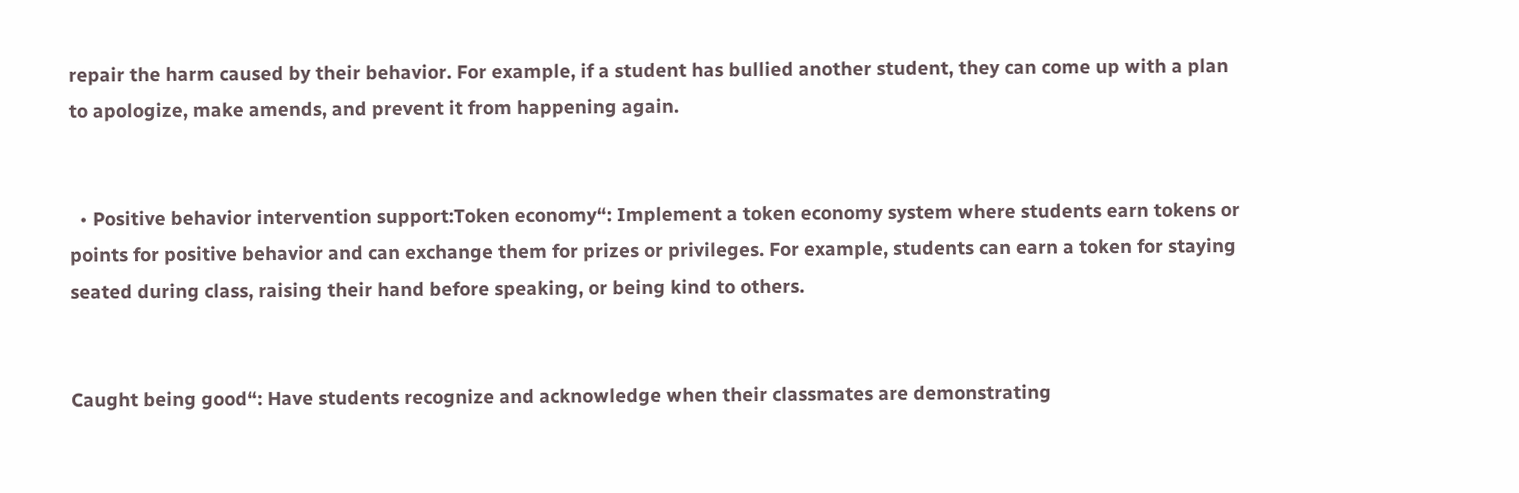repair the harm caused by their behavior. For example, if a student has bullied another student, they can come up with a plan to apologize, make amends, and prevent it from happening again.


  • Positive behavior intervention support:Token economy“: Implement a token economy system where students earn tokens or points for positive behavior and can exchange them for prizes or privileges. For example, students can earn a token for staying seated during class, raising their hand before speaking, or being kind to others.


Caught being good“: Have students recognize and acknowledge when their classmates are demonstrating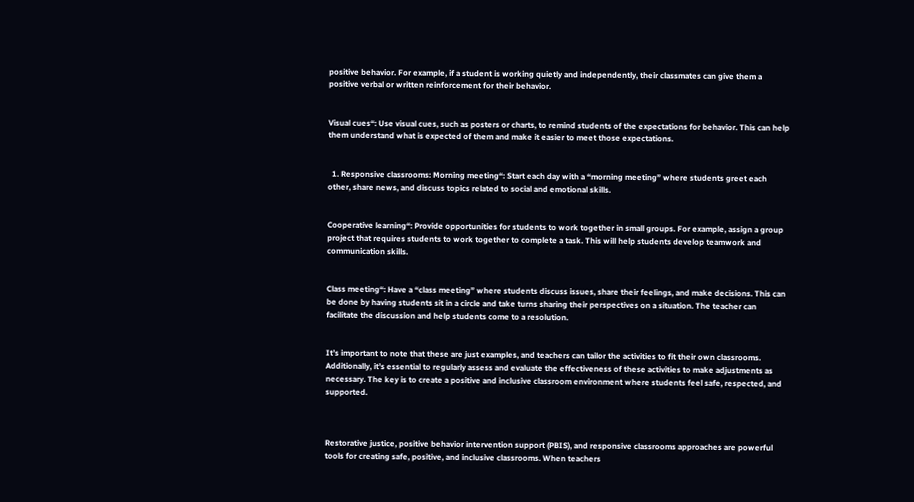positive behavior. For example, if a student is working quietly and independently, their classmates can give them a positive verbal or written reinforcement for their behavior.


Visual cues“: Use visual cues, such as posters or charts, to remind students of the expectations for behavior. This can help them understand what is expected of them and make it easier to meet those expectations.


  1. Responsive classrooms: Morning meeting“: Start each day with a “morning meeting” where students greet each other, share news, and discuss topics related to social and emotional skills.


Cooperative learning“: Provide opportunities for students to work together in small groups. For example, assign a group project that requires students to work together to complete a task. This will help students develop teamwork and communication skills.


Class meeting“: Have a “class meeting” where students discuss issues, share their feelings, and make decisions. This can be done by having students sit in a circle and take turns sharing their perspectives on a situation. The teacher can facilitate the discussion and help students come to a resolution.


It’s important to note that these are just examples, and teachers can tailor the activities to fit their own classrooms. Additionally, it’s essential to regularly assess and evaluate the effectiveness of these activities to make adjustments as necessary. The key is to create a positive and inclusive classroom environment where students feel safe, respected, and supported.



Restorative justice, positive behavior intervention support (PBIS), and responsive classrooms approaches are powerful tools for creating safe, positive, and inclusive classrooms. When teachers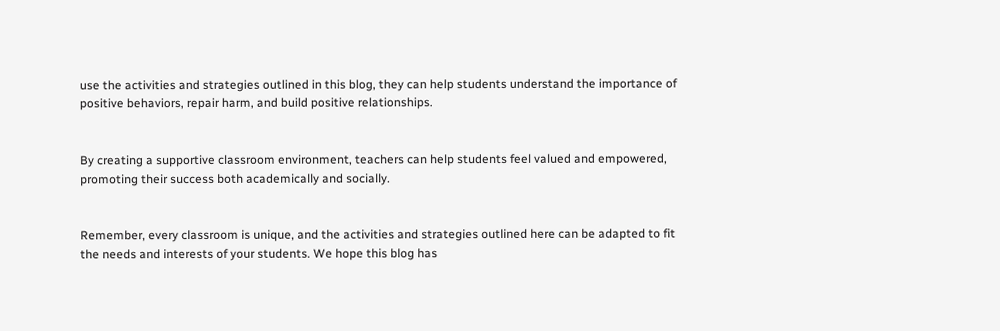use the activities and strategies outlined in this blog, they can help students understand the importance of positive behaviors, repair harm, and build positive relationships.


By creating a supportive classroom environment, teachers can help students feel valued and empowered, promoting their success both academically and socially.


Remember, every classroom is unique, and the activities and strategies outlined here can be adapted to fit the needs and interests of your students. We hope this blog has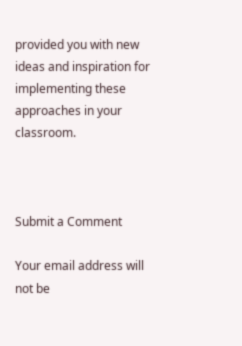provided you with new ideas and inspiration for implementing these approaches in your classroom.



Submit a Comment

Your email address will not be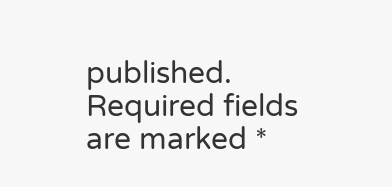published. Required fields are marked *